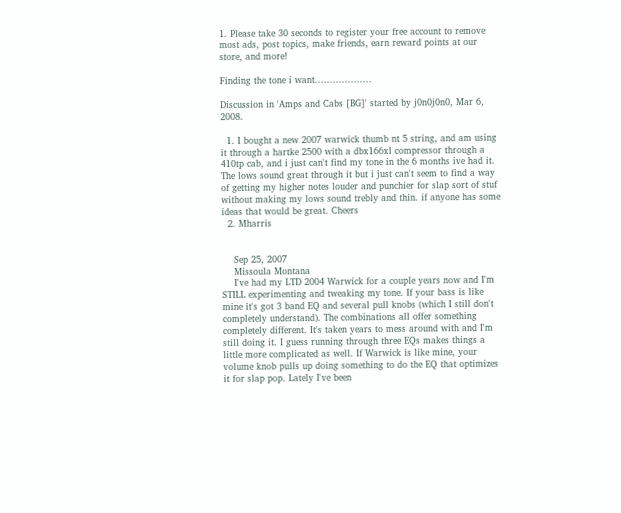1. Please take 30 seconds to register your free account to remove most ads, post topics, make friends, earn reward points at our store, and more!

Finding the tone i want...................

Discussion in 'Amps and Cabs [BG]' started by j0n0j0n0, Mar 6, 2008.

  1. I bought a new 2007 warwick thumb nt 5 string, and am using it through a hartke 2500 with a dbx166xl compressor through a 410tp cab, and i just can't find my tone in the 6 months ive had it. The lows sound great through it but i just can't seem to find a way of getting my higher notes louder and punchier for slap sort of stuf without making my lows sound trebly and thin. if anyone has some ideas that would be great. Cheers
  2. Mharris


    Sep 25, 2007
    Missoula Montana
    I've had my LTD 2004 Warwick for a couple years now and I'm STILL experimenting and tweaking my tone. If your bass is like mine it's got 3 band EQ and several pull knobs (which I still don't completely understand). The combinations all offer something completely different. It's taken years to mess around with and I'm still doing it. I guess running through three EQs makes things a little more complicated as well. If Warwick is like mine, your volume knob pulls up doing something to do the EQ that optimizes it for slap pop. Lately I've been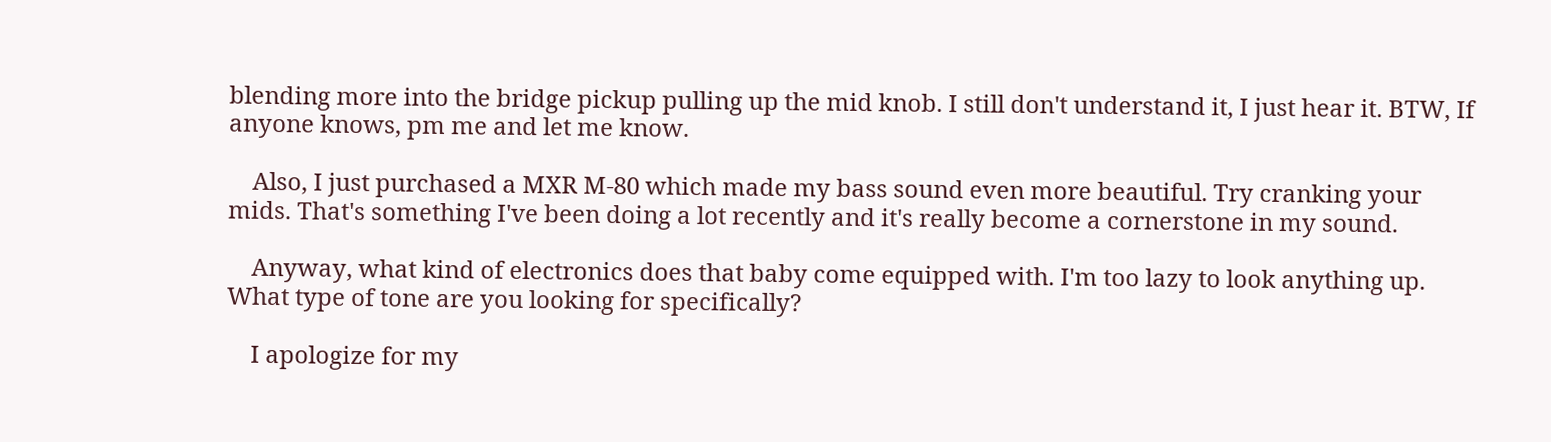blending more into the bridge pickup pulling up the mid knob. I still don't understand it, I just hear it. BTW, If anyone knows, pm me and let me know.

    Also, I just purchased a MXR M-80 which made my bass sound even more beautiful. Try cranking your mids. That's something I've been doing a lot recently and it's really become a cornerstone in my sound.

    Anyway, what kind of electronics does that baby come equipped with. I'm too lazy to look anything up. What type of tone are you looking for specifically?

    I apologize for my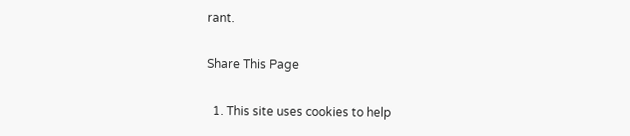rant.

Share This Page

  1. This site uses cookies to help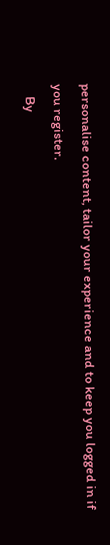personalise content, tailor your experience and to keep you logged in if you register.
    By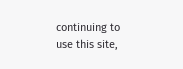continuing to use this site,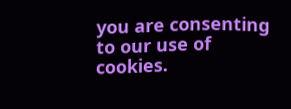you are consenting to our use of cookies.